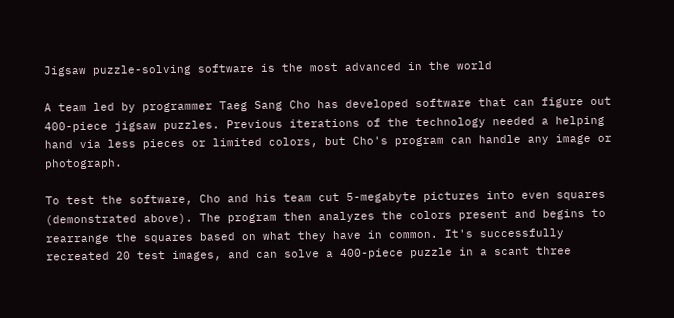Jigsaw puzzle-solving software is the most advanced in the world

A team led by programmer Taeg Sang Cho has developed software that can figure out 400-piece jigsaw puzzles. Previous iterations of the technology needed a helping hand via less pieces or limited colors, but Cho's program can handle any image or photograph.

To test the software, Cho and his team cut 5-megabyte pictures into even squares (demonstrated above). The program then analyzes the colors present and begins to rearrange the squares based on what they have in common. It's successfully recreated 20 test images, and can solve a 400-piece puzzle in a scant three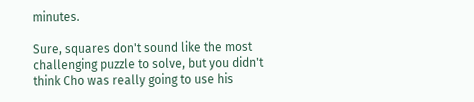minutes.

Sure, squares don't sound like the most challenging puzzle to solve, but you didn't think Cho was really going to use his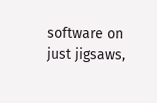software on just jigsaws,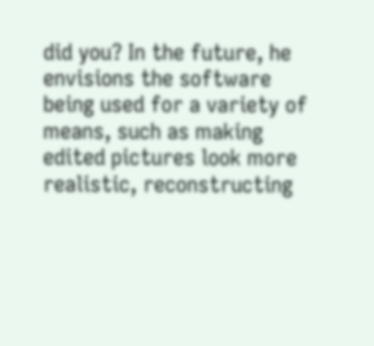did you? In the future, he envisions the software being used for a variety of means, such as making edited pictures look more realistic, reconstructing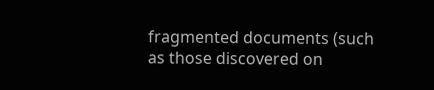fragmented documents (such as those discovered on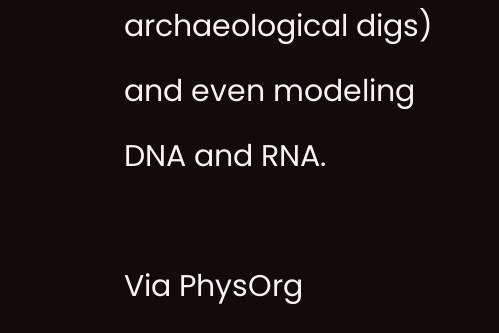archaeological digs) and even modeling DNA and RNA.

Via PhysOrg